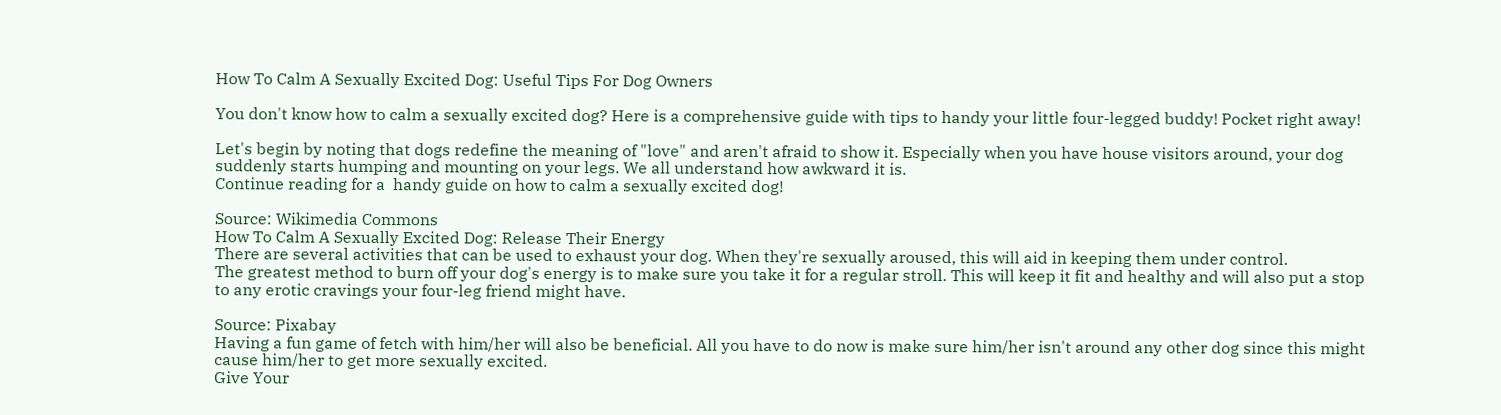How To Calm A Sexually Excited Dog: Useful Tips For Dog Owners

You don't know how to calm a sexually excited dog? Here is a comprehensive guide with tips to handy your little four-legged buddy! Pocket right away!

Let's begin by noting that dogs redefine the meaning of "love" and aren't afraid to show it. Especially when you have house visitors around, your dog suddenly starts humping and mounting on your legs. We all understand how awkward it is.
Continue reading for a  handy guide on how to calm a sexually excited dog!

Source: Wikimedia Commons
How To Calm A Sexually Excited Dog: Release Their Energy
There are several activities that can be used to exhaust your dog. When they're sexually aroused, this will aid in keeping them under control.
The greatest method to burn off your dog's energy is to make sure you take it for a regular stroll. This will keep it fit and healthy and will also put a stop to any erotic cravings your four-leg friend might have.

Source: Pixabay
Having a fun game of fetch with him/her will also be beneficial. All you have to do now is make sure him/her isn't around any other dog since this might cause him/her to get more sexually excited.
Give Your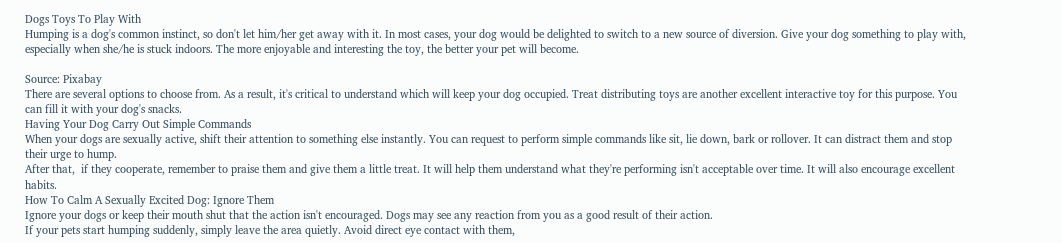Dogs Toys To Play With
Humping is a dog's common instinct, so don't let him/her get away with it. In most cases, your dog would be delighted to switch to a new source of diversion. Give your dog something to play with, especially when she/he is stuck indoors. The more enjoyable and interesting the toy, the better your pet will become.

Source: Pixabay
There are several options to choose from. As a result, it's critical to understand which will keep your dog occupied. Treat distributing toys are another excellent interactive toy for this purpose. You can fill it with your dog's snacks.
Having Your Dog Carry Out Simple Commands
When your dogs are sexually active, shift their attention to something else instantly. You can request to perform simple commands like sit, lie down, bark or rollover. It can distract them and stop their urge to hump.
After that,  if they cooperate, remember to praise them and give them a little treat. It will help them understand what they're performing isn't acceptable over time. It will also encourage excellent habits.
How To Calm A Sexually Excited Dog: Ignore Them
Ignore your dogs or keep their mouth shut that the action isn't encouraged. Dogs may see any reaction from you as a good result of their action.
If your pets start humping suddenly, simply leave the area quietly. Avoid direct eye contact with them,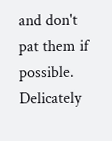and don't pat them if possible.
Delicately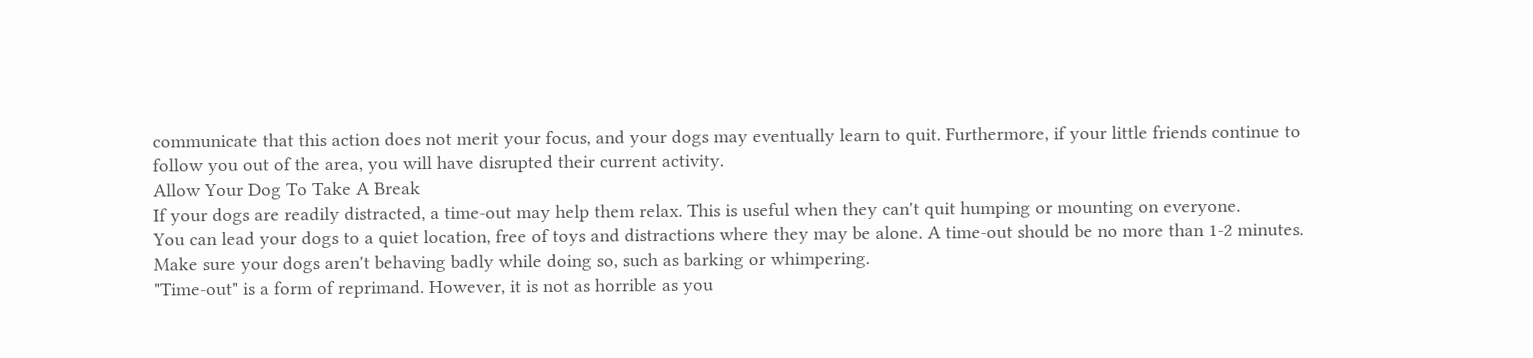communicate that this action does not merit your focus, and your dogs may eventually learn to quit. Furthermore, if your little friends continue to follow you out of the area, you will have disrupted their current activity.
Allow Your Dog To Take A Break
If your dogs are readily distracted, a time-out may help them relax. This is useful when they can't quit humping or mounting on everyone.
You can lead your dogs to a quiet location, free of toys and distractions where they may be alone. A time-out should be no more than 1-2 minutes. Make sure your dogs aren't behaving badly while doing so, such as barking or whimpering.
"Time-out" is a form of reprimand. However, it is not as horrible as you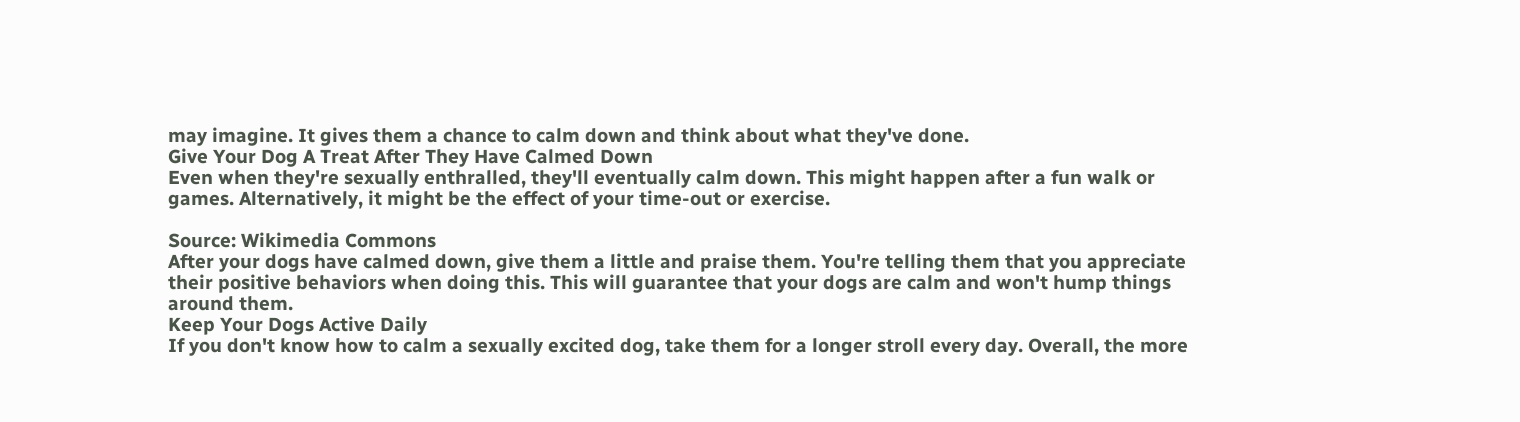may imagine. It gives them a chance to calm down and think about what they've done.
Give Your Dog A Treat After They Have Calmed Down
Even when they're sexually enthralled, they'll eventually calm down. This might happen after a fun walk or games. Alternatively, it might be the effect of your time-out or exercise.

Source: Wikimedia Commons
After your dogs have calmed down, give them a little and praise them. You're telling them that you appreciate their positive behaviors when doing this. This will guarantee that your dogs are calm and won't hump things around them.
Keep Your Dogs Active Daily
If you don't know how to calm a sexually excited dog, take them for a longer stroll every day. Overall, the more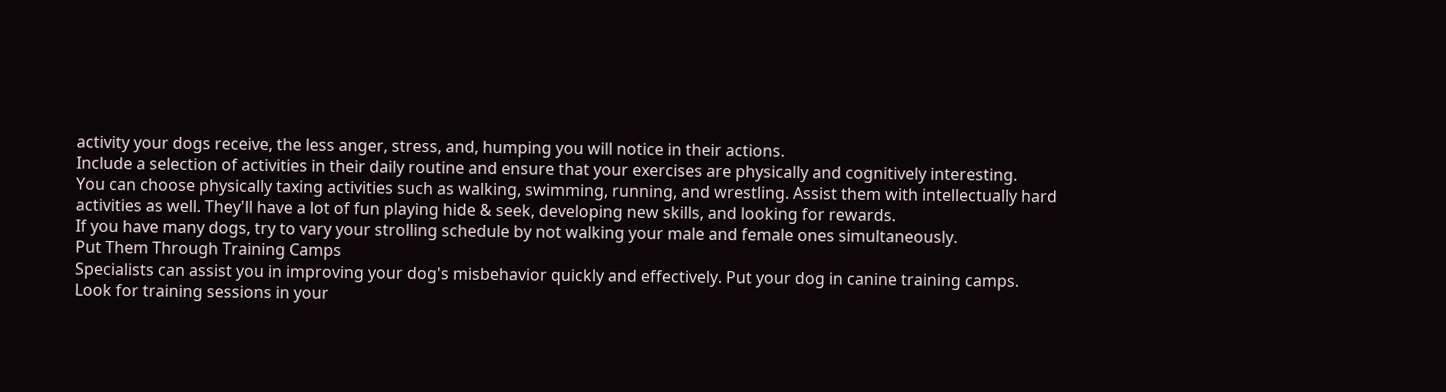activity your dogs receive, the less anger, stress, and, humping you will notice in their actions.
Include a selection of activities in their daily routine and ensure that your exercises are physically and cognitively interesting.
You can choose physically taxing activities such as walking, swimming, running, and wrestling. Assist them with intellectually hard activities as well. They'll have a lot of fun playing hide & seek, developing new skills, and looking for rewards.
If you have many dogs, try to vary your strolling schedule by not walking your male and female ones simultaneously.
Put Them Through Training Camps
Specialists can assist you in improving your dog's misbehavior quickly and effectively. Put your dog in canine training camps.
Look for training sessions in your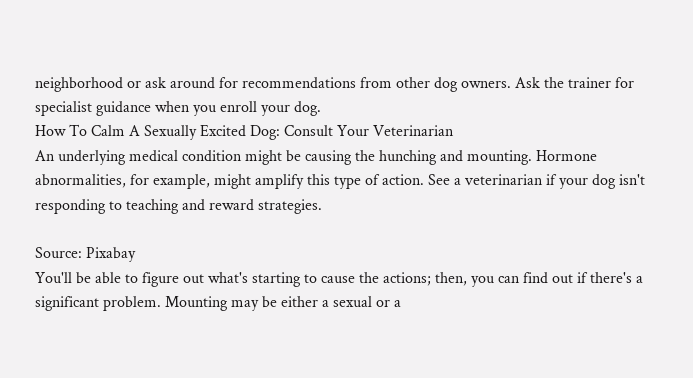neighborhood or ask around for recommendations from other dog owners. Ask the trainer for specialist guidance when you enroll your dog.
How To Calm A Sexually Excited Dog: Consult Your Veterinarian
An underlying medical condition might be causing the hunching and mounting. Hormone abnormalities, for example, might amplify this type of action. See a veterinarian if your dog isn't responding to teaching and reward strategies.

Source: Pixabay
You'll be able to figure out what's starting to cause the actions; then, you can find out if there's a significant problem. Mounting may be either a sexual or a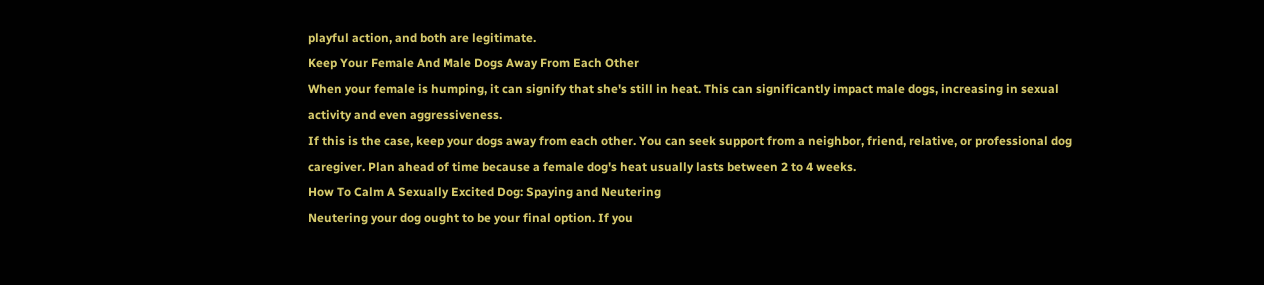playful action, and both are legitimate.
Keep Your Female And Male Dogs Away From Each Other
When your female is humping, it can signify that she's still in heat. This can significantly impact male dogs, increasing in sexual activity and even aggressiveness.
If this is the case, keep your dogs away from each other. You can seek support from a neighbor, friend, relative, or professional dog caregiver. Plan ahead of time because a female dog's heat usually lasts between 2 to 4 weeks.
How To Calm A Sexually Excited Dog: Spaying and Neutering
Neutering your dog ought to be your final option. If you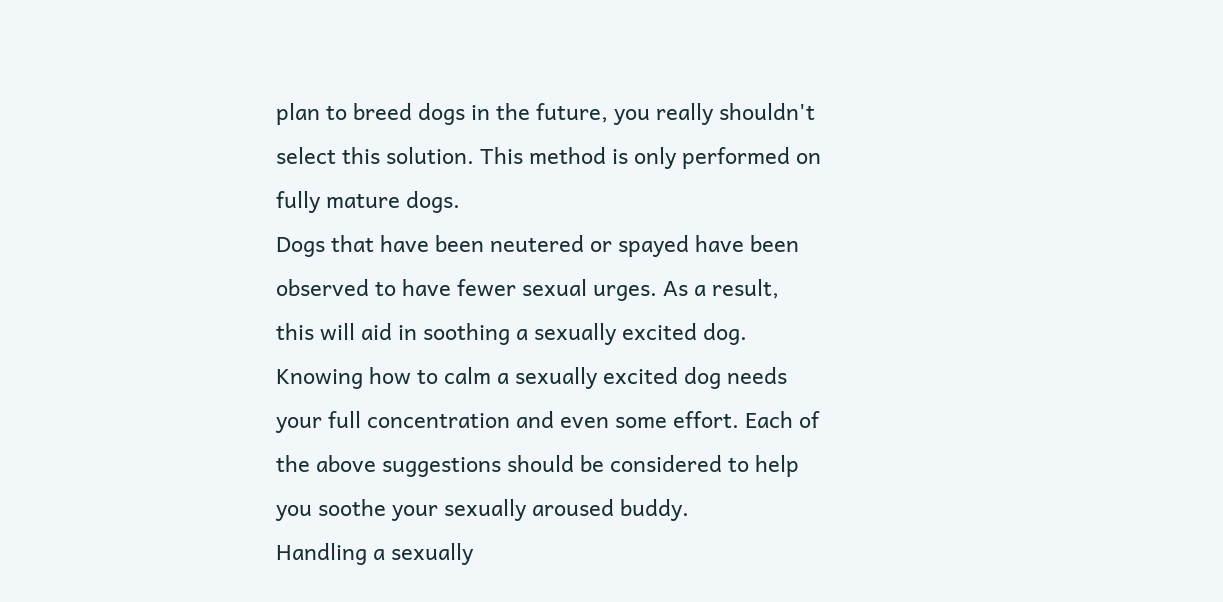plan to breed dogs in the future, you really shouldn't select this solution. This method is only performed on fully mature dogs.
Dogs that have been neutered or spayed have been observed to have fewer sexual urges. As a result, this will aid in soothing a sexually excited dog.
Knowing how to calm a sexually excited dog needs your full concentration and even some effort. Each of the above suggestions should be considered to help you soothe your sexually aroused buddy.
Handling a sexually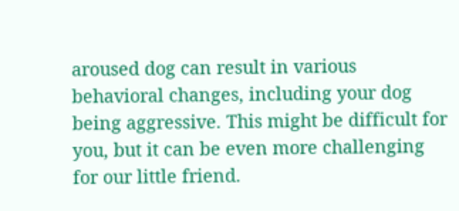aroused dog can result in various behavioral changes, including your dog being aggressive. This might be difficult for you, but it can be even more challenging for our little friend.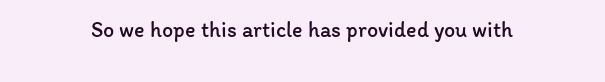So we hope this article has provided you with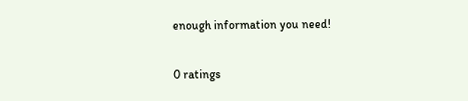enough information you need!

0 ratings